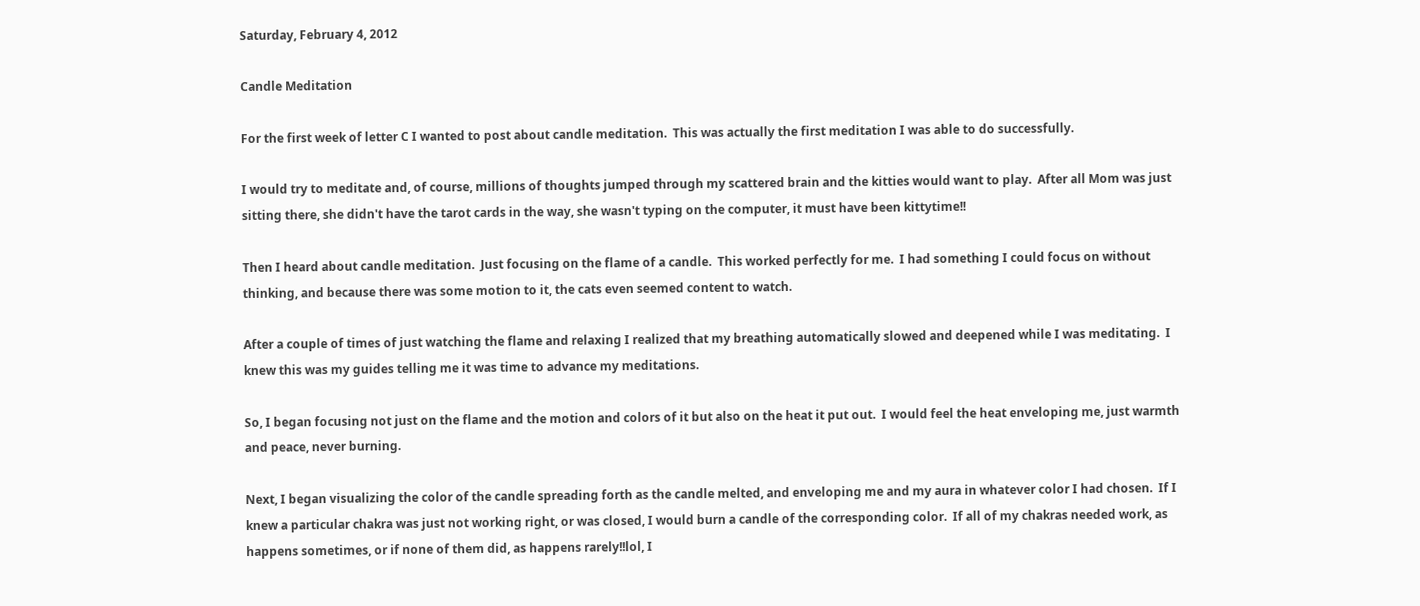Saturday, February 4, 2012

Candle Meditation

For the first week of letter C I wanted to post about candle meditation.  This was actually the first meditation I was able to do successfully.

I would try to meditate and, of course, millions of thoughts jumped through my scattered brain and the kitties would want to play.  After all Mom was just sitting there, she didn't have the tarot cards in the way, she wasn't typing on the computer, it must have been kittytime!!

Then I heard about candle meditation.  Just focusing on the flame of a candle.  This worked perfectly for me.  I had something I could focus on without thinking, and because there was some motion to it, the cats even seemed content to watch.

After a couple of times of just watching the flame and relaxing I realized that my breathing automatically slowed and deepened while I was meditating.  I knew this was my guides telling me it was time to advance my meditations.

So, I began focusing not just on the flame and the motion and colors of it but also on the heat it put out.  I would feel the heat enveloping me, just warmth and peace, never burning.

Next, I began visualizing the color of the candle spreading forth as the candle melted, and enveloping me and my aura in whatever color I had chosen.  If I knew a particular chakra was just not working right, or was closed, I would burn a candle of the corresponding color.  If all of my chakras needed work, as happens sometimes, or if none of them did, as happens rarely!!lol, I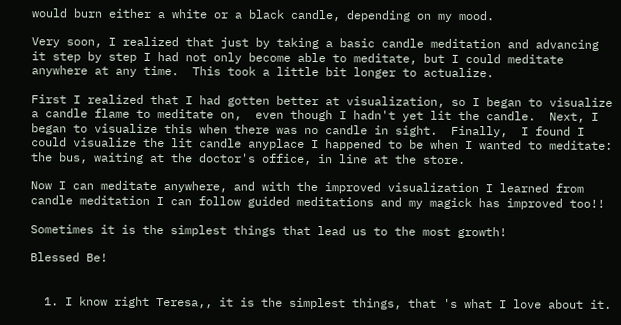would burn either a white or a black candle, depending on my mood.

Very soon, I realized that just by taking a basic candle meditation and advancing it step by step I had not only become able to meditate, but I could meditate anywhere at any time.  This took a little bit longer to actualize.

First I realized that I had gotten better at visualization, so I began to visualize a candle flame to meditate on,  even though I hadn't yet lit the candle.  Next, I began to visualize this when there was no candle in sight.  Finally,  I found I could visualize the lit candle anyplace I happened to be when I wanted to meditate: the bus, waiting at the doctor's office, in line at the store.

Now I can meditate anywhere, and with the improved visualization I learned from candle meditation I can follow guided meditations and my magick has improved too!!

Sometimes it is the simplest things that lead us to the most growth!

Blessed Be!


  1. I know right Teresa,, it is the simplest things, that 's what I love about it.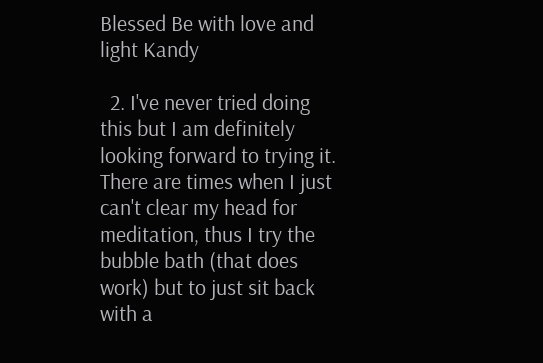Blessed Be with love and light Kandy

  2. I've never tried doing this but I am definitely looking forward to trying it. There are times when I just can't clear my head for meditation, thus I try the bubble bath (that does work) but to just sit back with a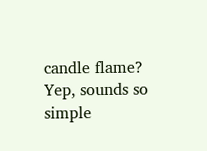candle flame? Yep, sounds so simple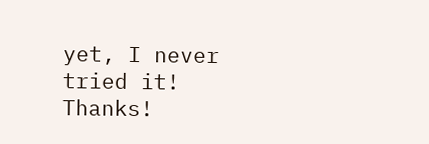yet, I never tried it! Thanks!